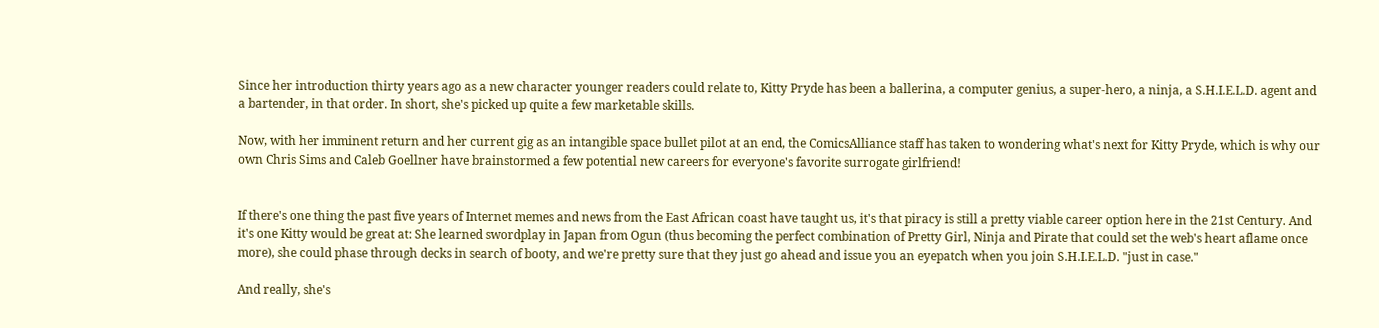Since her introduction thirty years ago as a new character younger readers could relate to, Kitty Pryde has been a ballerina, a computer genius, a super-hero, a ninja, a S.H.I.E.L.D. agent and a bartender, in that order. In short, she's picked up quite a few marketable skills.

Now, with her imminent return and her current gig as an intangible space bullet pilot at an end, the ComicsAlliance staff has taken to wondering what's next for Kitty Pryde, which is why our own Chris Sims and Caleb Goellner have brainstormed a few potential new careers for everyone's favorite surrogate girlfriend!


If there's one thing the past five years of Internet memes and news from the East African coast have taught us, it's that piracy is still a pretty viable career option here in the 21st Century. And it's one Kitty would be great at: She learned swordplay in Japan from Ogun (thus becoming the perfect combination of Pretty Girl, Ninja and Pirate that could set the web's heart aflame once more), she could phase through decks in search of booty, and we're pretty sure that they just go ahead and issue you an eyepatch when you join S.H.I.E.L.D. "just in case."

And really, she's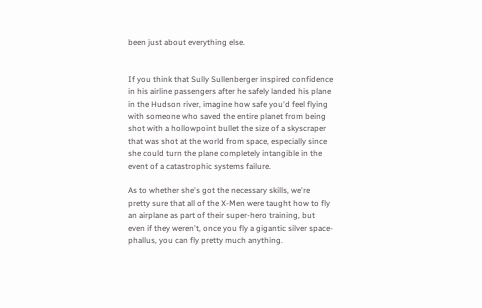been just about everything else.


If you think that Sully Sullenberger inspired confidence in his airline passengers after he safely landed his plane in the Hudson river, imagine how safe you'd feel flying with someone who saved the entire planet from being shot with a hollowpoint bullet the size of a skyscraper that was shot at the world from space, especially since she could turn the plane completely intangible in the event of a catastrophic systems failure.

As to whether she's got the necessary skills, we're pretty sure that all of the X-Men were taught how to fly an airplane as part of their super-hero training, but even if they weren't, once you fly a gigantic silver space-phallus, you can fly pretty much anything.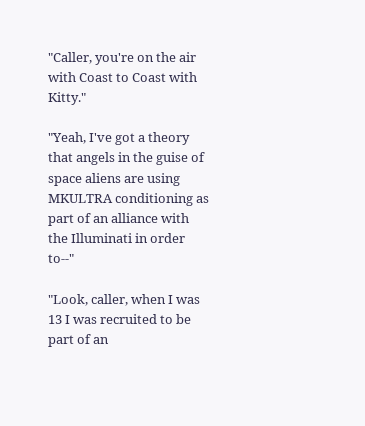"Caller, you're on the air with Coast to Coast with Kitty."

"Yeah, I've got a theory that angels in the guise of space aliens are using MKULTRA conditioning as part of an alliance with the Illuminati in order to--"

"Look, caller, when I was 13 I was recruited to be part of an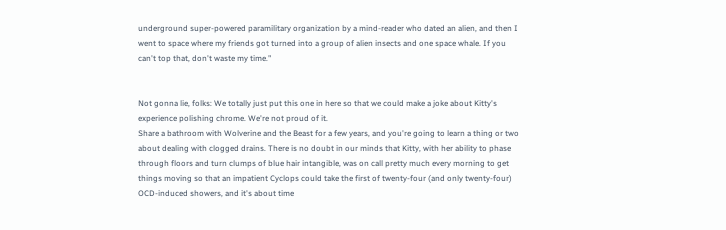underground super-powered paramilitary organization by a mind-reader who dated an alien, and then I went to space where my friends got turned into a group of alien insects and one space whale. If you can't top that, don't waste my time."


Not gonna lie, folks: We totally just put this one in here so that we could make a joke about Kitty's experience polishing chrome. We're not proud of it.
Share a bathroom with Wolverine and the Beast for a few years, and you're going to learn a thing or two about dealing with clogged drains. There is no doubt in our minds that Kitty, with her ability to phase through floors and turn clumps of blue hair intangible, was on call pretty much every morning to get things moving so that an impatient Cyclops could take the first of twenty-four (and only twenty-four) OCD-induced showers, and it's about time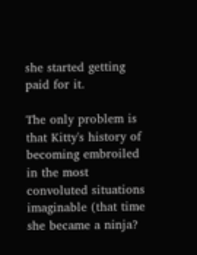she started getting paid for it.

The only problem is that Kitty's history of becoming embroiled in the most convoluted situations imaginable (that time she became a ninja?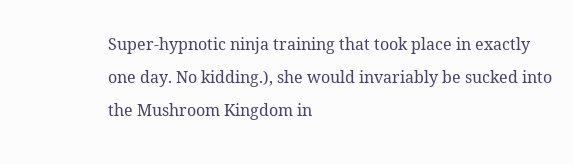Super-hypnotic ninja training that took place in exactly one day. No kidding.), she would invariably be sucked into the Mushroom Kingdom in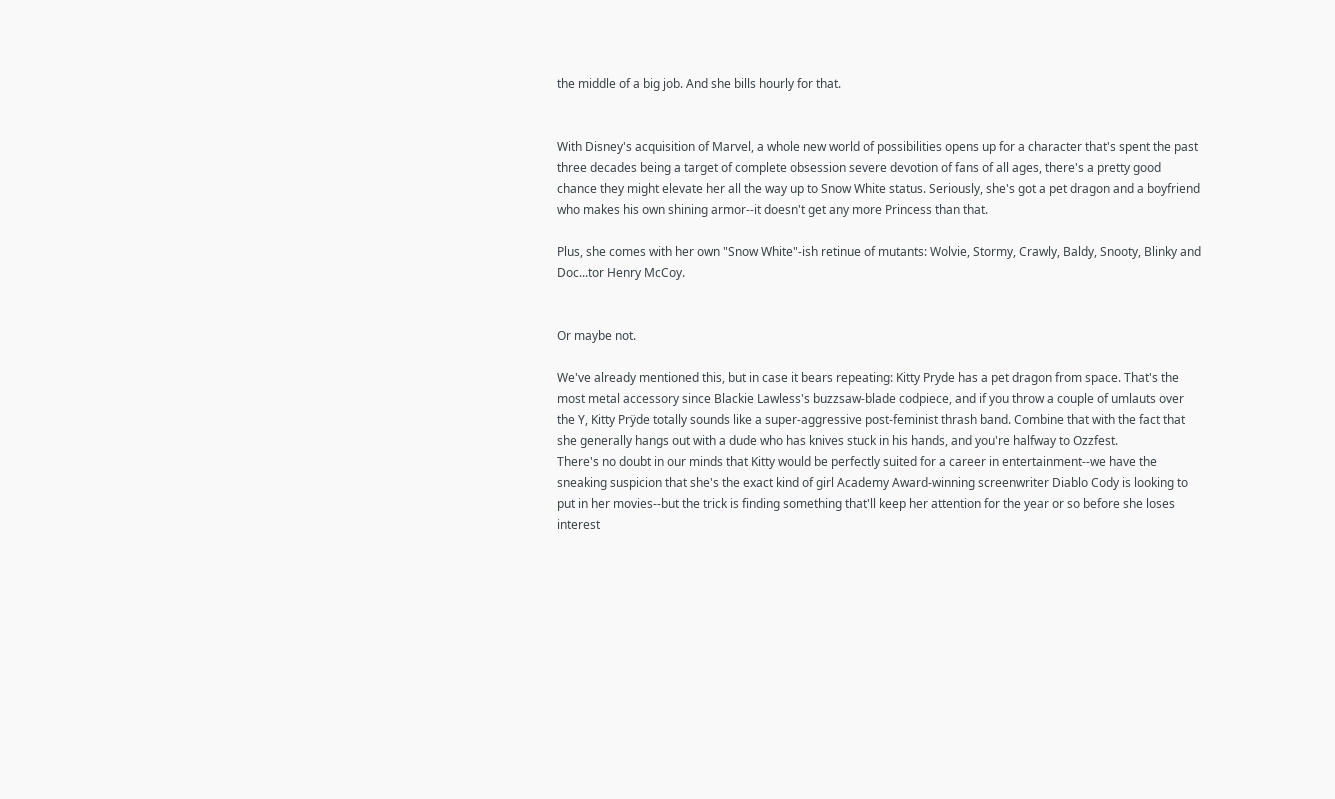the middle of a big job. And she bills hourly for that.


With Disney's acquisition of Marvel, a whole new world of possibilities opens up for a character that's spent the past three decades being a target of complete obsession severe devotion of fans of all ages, there's a pretty good chance they might elevate her all the way up to Snow White status. Seriously, she's got a pet dragon and a boyfriend who makes his own shining armor--it doesn't get any more Princess than that.

Plus, she comes with her own "Snow White"-ish retinue of mutants: Wolvie, Stormy, Crawly, Baldy, Snooty, Blinky and Doc...tor Henry McCoy.


Or maybe not.

We've already mentioned this, but in case it bears repeating: Kitty Pryde has a pet dragon from space. That's the most metal accessory since Blackie Lawless's buzzsaw-blade codpiece, and if you throw a couple of umlauts over the Y, Kitty Prÿde totally sounds like a super-aggressive post-feminist thrash band. Combine that with the fact that she generally hangs out with a dude who has knives stuck in his hands, and you're halfway to Ozzfest.
There's no doubt in our minds that Kitty would be perfectly suited for a career in entertainment--we have the sneaking suspicion that she's the exact kind of girl Academy Award-winning screenwriter Diablo Cody is looking to put in her movies--but the trick is finding something that'll keep her attention for the year or so before she loses interest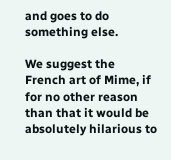and goes to do something else.

We suggest the French art of Mime, if for no other reason than that it would be absolutely hilarious to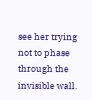see her trying not to phase through the invisible wall.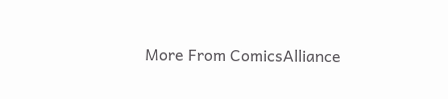More From ComicsAlliance